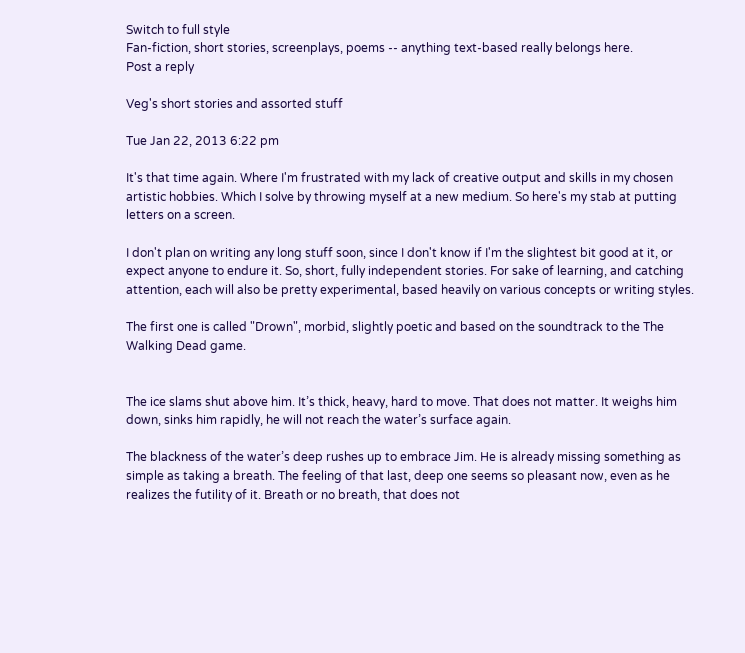Switch to full style
Fan-fiction, short stories, screenplays, poems -- anything text-based really belongs here.
Post a reply

Veg's short stories and assorted stuff

Tue Jan 22, 2013 6:22 pm

It's that time again. Where I'm frustrated with my lack of creative output and skills in my chosen artistic hobbies. Which I solve by throwing myself at a new medium. So here's my stab at putting letters on a screen.

I don't plan on writing any long stuff soon, since I don't know if I'm the slightest bit good at it, or expect anyone to endure it. So, short, fully independent stories. For sake of learning, and catching attention, each will also be pretty experimental, based heavily on various concepts or writing styles.

The first one is called "Drown", morbid, slightly poetic and based on the soundtrack to the The Walking Dead game.


The ice slams shut above him. It’s thick, heavy, hard to move. That does not matter. It weighs him down, sinks him rapidly, he will not reach the water’s surface again.

The blackness of the water’s deep rushes up to embrace Jim. He is already missing something as simple as taking a breath. The feeling of that last, deep one seems so pleasant now, even as he realizes the futility of it. Breath or no breath, that does not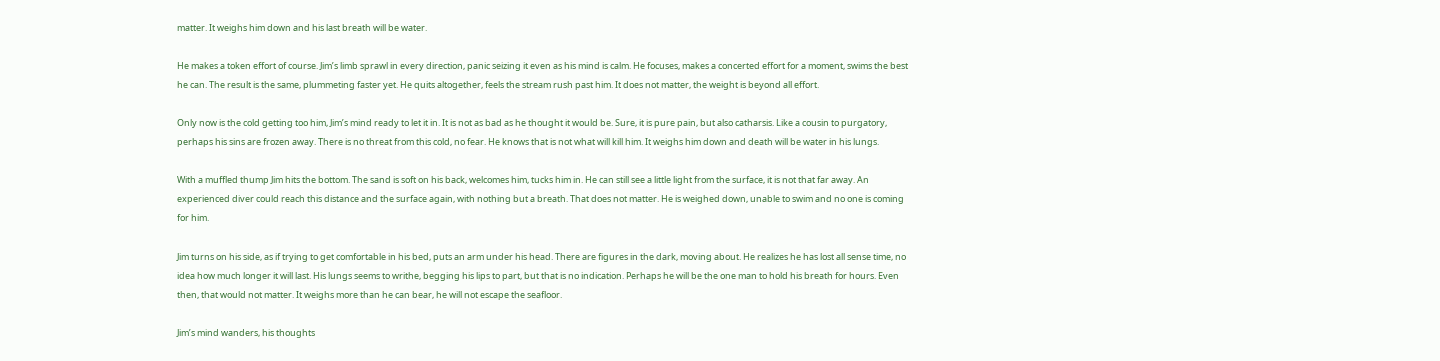matter. It weighs him down and his last breath will be water.

He makes a token effort of course. Jim’s limb sprawl in every direction, panic seizing it even as his mind is calm. He focuses, makes a concerted effort for a moment, swims the best he can. The result is the same, plummeting faster yet. He quits altogether, feels the stream rush past him. It does not matter, the weight is beyond all effort.

Only now is the cold getting too him, Jim’s mind ready to let it in. It is not as bad as he thought it would be. Sure, it is pure pain, but also catharsis. Like a cousin to purgatory, perhaps his sins are frozen away. There is no threat from this cold, no fear. He knows that is not what will kill him. It weighs him down and death will be water in his lungs.

With a muffled thump Jim hits the bottom. The sand is soft on his back, welcomes him, tucks him in. He can still see a little light from the surface, it is not that far away. An experienced diver could reach this distance and the surface again, with nothing but a breath. That does not matter. He is weighed down, unable to swim and no one is coming for him.

Jim turns on his side, as if trying to get comfortable in his bed, puts an arm under his head. There are figures in the dark, moving about. He realizes he has lost all sense time, no idea how much longer it will last. His lungs seems to writhe, begging his lips to part, but that is no indication. Perhaps he will be the one man to hold his breath for hours. Even then, that would not matter. It weighs more than he can bear, he will not escape the seafloor.

Jim’s mind wanders, his thoughts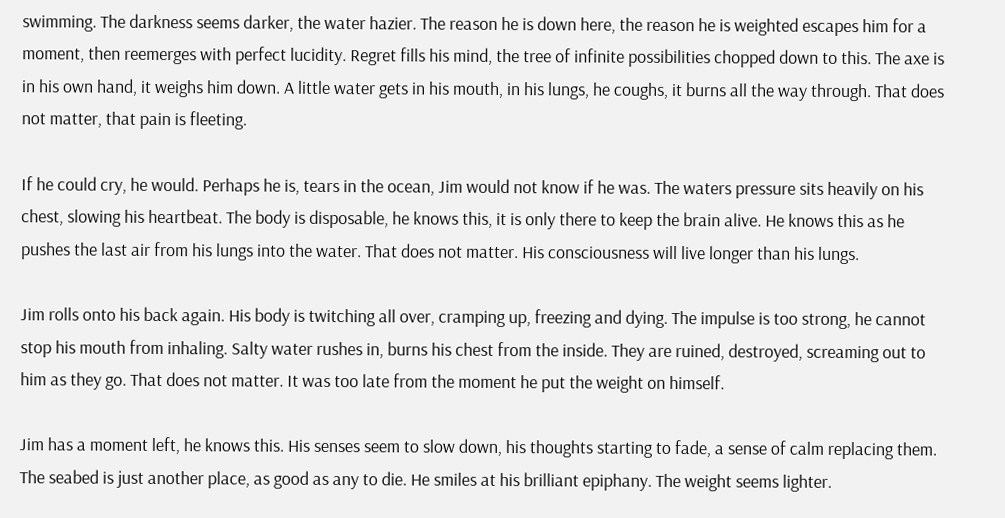swimming. The darkness seems darker, the water hazier. The reason he is down here, the reason he is weighted escapes him for a moment, then reemerges with perfect lucidity. Regret fills his mind, the tree of infinite possibilities chopped down to this. The axe is in his own hand, it weighs him down. A little water gets in his mouth, in his lungs, he coughs, it burns all the way through. That does not matter, that pain is fleeting.

If he could cry, he would. Perhaps he is, tears in the ocean, Jim would not know if he was. The waters pressure sits heavily on his chest, slowing his heartbeat. The body is disposable, he knows this, it is only there to keep the brain alive. He knows this as he pushes the last air from his lungs into the water. That does not matter. His consciousness will live longer than his lungs.

Jim rolls onto his back again. His body is twitching all over, cramping up, freezing and dying. The impulse is too strong, he cannot stop his mouth from inhaling. Salty water rushes in, burns his chest from the inside. They are ruined, destroyed, screaming out to him as they go. That does not matter. It was too late from the moment he put the weight on himself.

Jim has a moment left, he knows this. His senses seem to slow down, his thoughts starting to fade, a sense of calm replacing them. The seabed is just another place, as good as any to die. He smiles at his brilliant epiphany. The weight seems lighter.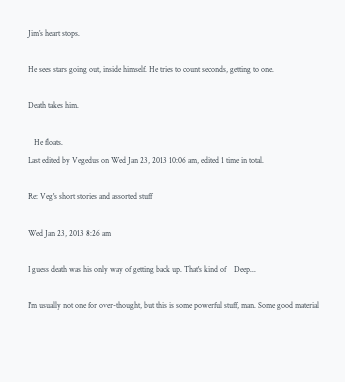Jim’s heart stops.

He sees stars going out, inside himself. He tries to count seconds, getting to one.

Death takes him.

   He floats.
Last edited by Vegedus on Wed Jan 23, 2013 10:06 am, edited 1 time in total.

Re: Veg's short stories and assorted stuff

Wed Jan 23, 2013 8:26 am

I guess death was his only way of getting back up. That's kind of    Deep...

I'm usually not one for over-thought, but this is some powerful stuff, man. Some good material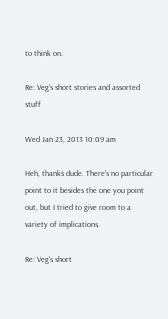to think on.

Re: Veg's short stories and assorted stuff

Wed Jan 23, 2013 10:09 am

Heh, thanks dude. There's no particular point to it besides the one you point out, but I tried to give room to a variety of implications.

Re: Veg's short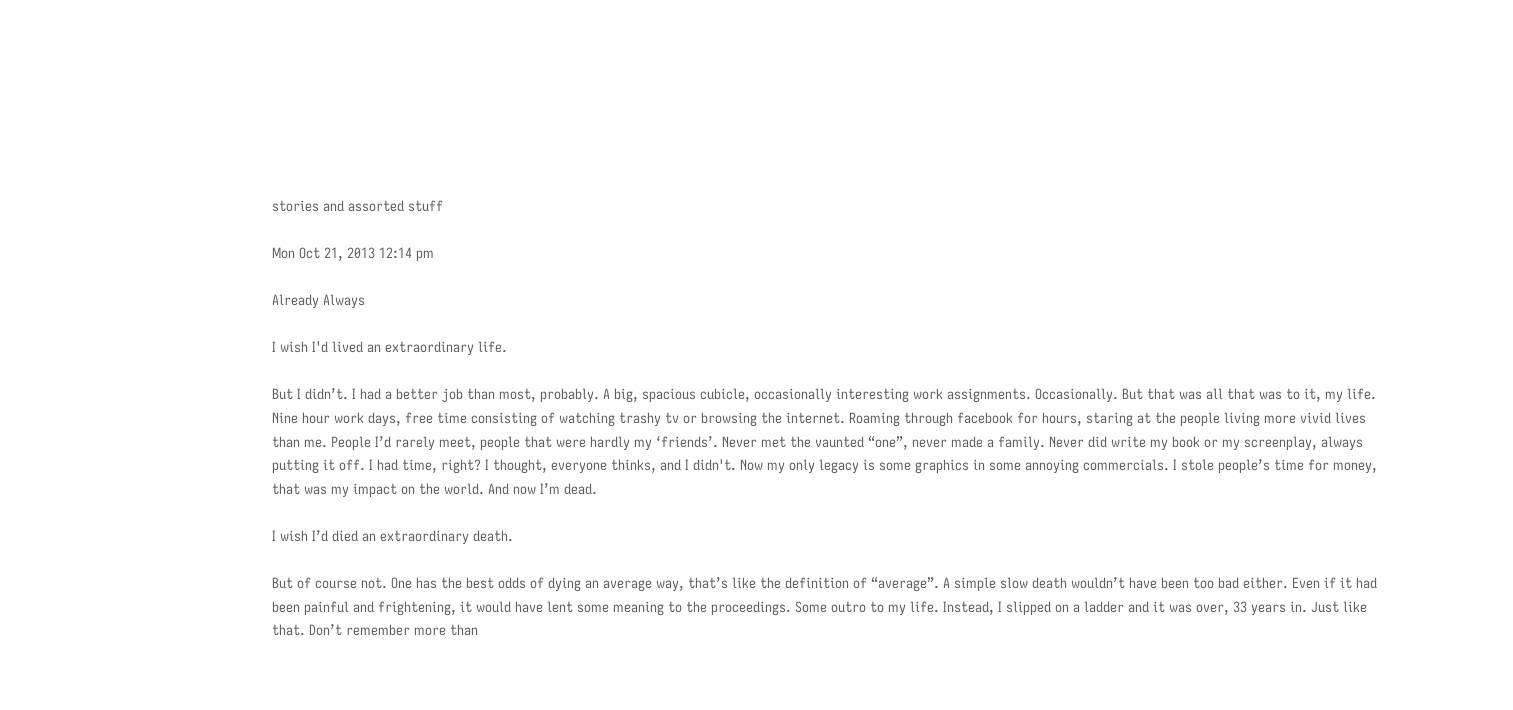stories and assorted stuff

Mon Oct 21, 2013 12:14 pm

Already Always

I wish I'd lived an extraordinary life.

But I didn’t. I had a better job than most, probably. A big, spacious cubicle, occasionally interesting work assignments. Occasionally. But that was all that was to it, my life. Nine hour work days, free time consisting of watching trashy tv or browsing the internet. Roaming through facebook for hours, staring at the people living more vivid lives than me. People I’d rarely meet, people that were hardly my ‘friends’. Never met the vaunted “one”, never made a family. Never did write my book or my screenplay, always putting it off. I had time, right? I thought, everyone thinks, and I didn't. Now my only legacy is some graphics in some annoying commercials. I stole people’s time for money, that was my impact on the world. And now I’m dead.

I wish I’d died an extraordinary death.

But of course not. One has the best odds of dying an average way, that’s like the definition of “average”. A simple slow death wouldn’t have been too bad either. Even if it had been painful and frightening, it would have lent some meaning to the proceedings. Some outro to my life. Instead, I slipped on a ladder and it was over, 33 years in. Just like that. Don’t remember more than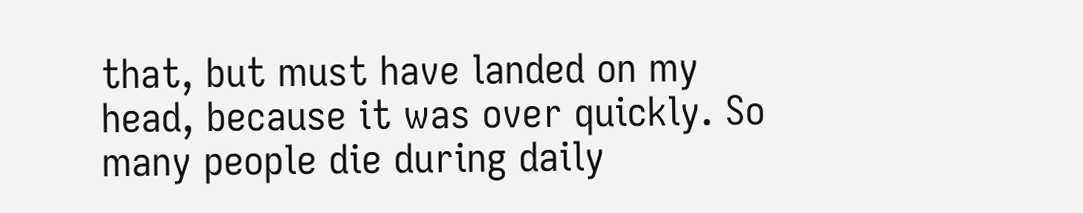that, but must have landed on my head, because it was over quickly. So many people die during daily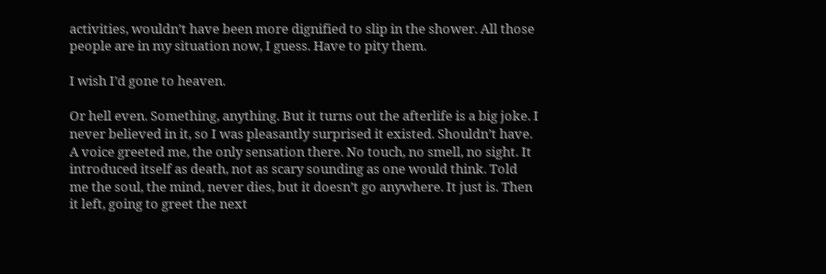activities, wouldn’t have been more dignified to slip in the shower. All those people are in my situation now, I guess. Have to pity them.

I wish I’d gone to heaven.

Or hell even. Something, anything. But it turns out the afterlife is a big joke. I never believed in it, so I was pleasantly surprised it existed. Shouldn’t have. A voice greeted me, the only sensation there. No touch, no smell, no sight. It introduced itself as death, not as scary sounding as one would think. Told me the soul, the mind, never dies, but it doesn’t go anywhere. It just is. Then it left, going to greet the next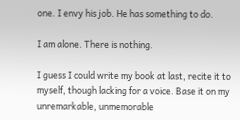one. I envy his job. He has something to do.

I am alone. There is nothing.

I guess I could write my book at last, recite it to myself, though lacking for a voice. Base it on my unremarkable, unmemorable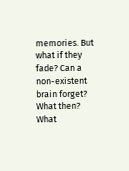memories. But what if they fade? Can a non-existent brain forget? What then? What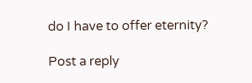do I have to offer eternity?

Post a reply